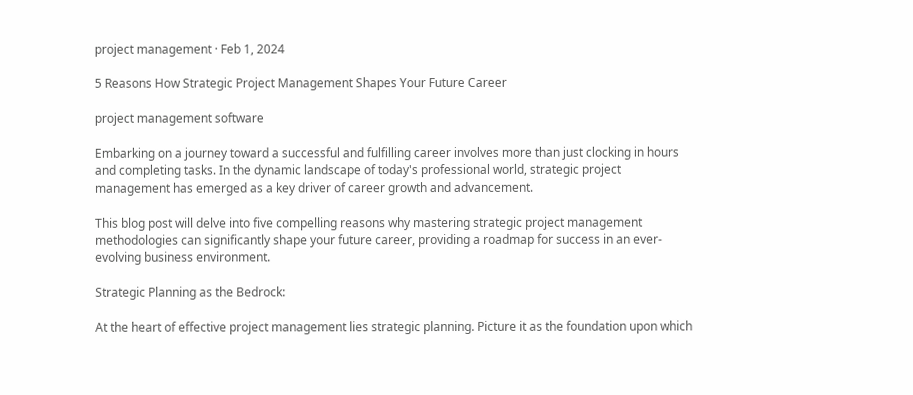project management · Feb 1, 2024

5 Reasons How Strategic Project Management Shapes Your Future Career

project management software

Embarking on a journey toward a successful and fulfilling career involves more than just clocking in hours and completing tasks. In the dynamic landscape of today's professional world, strategic project management has emerged as a key driver of career growth and advancement.

This blog post will delve into five compelling reasons why mastering strategic project management methodologies can significantly shape your future career, providing a roadmap for success in an ever-evolving business environment.

Strategic Planning as the Bedrock:

At the heart of effective project management lies strategic planning. Picture it as the foundation upon which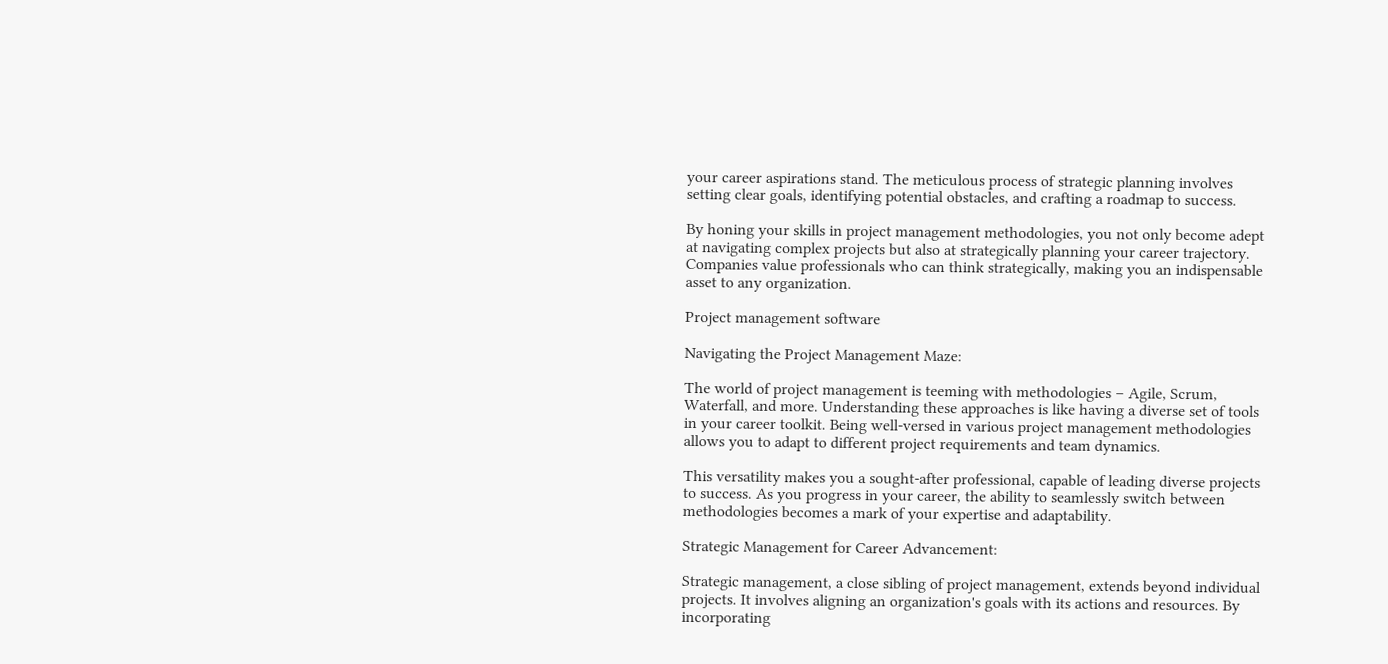your career aspirations stand. The meticulous process of strategic planning involves setting clear goals, identifying potential obstacles, and crafting a roadmap to success.

By honing your skills in project management methodologies, you not only become adept at navigating complex projects but also at strategically planning your career trajectory. Companies value professionals who can think strategically, making you an indispensable asset to any organization.

Project management software

Navigating the Project Management Maze:

The world of project management is teeming with methodologies – Agile, Scrum, Waterfall, and more. Understanding these approaches is like having a diverse set of tools in your career toolkit. Being well-versed in various project management methodologies allows you to adapt to different project requirements and team dynamics.

This versatility makes you a sought-after professional, capable of leading diverse projects to success. As you progress in your career, the ability to seamlessly switch between methodologies becomes a mark of your expertise and adaptability.

Strategic Management for Career Advancement:

Strategic management, a close sibling of project management, extends beyond individual projects. It involves aligning an organization's goals with its actions and resources. By incorporating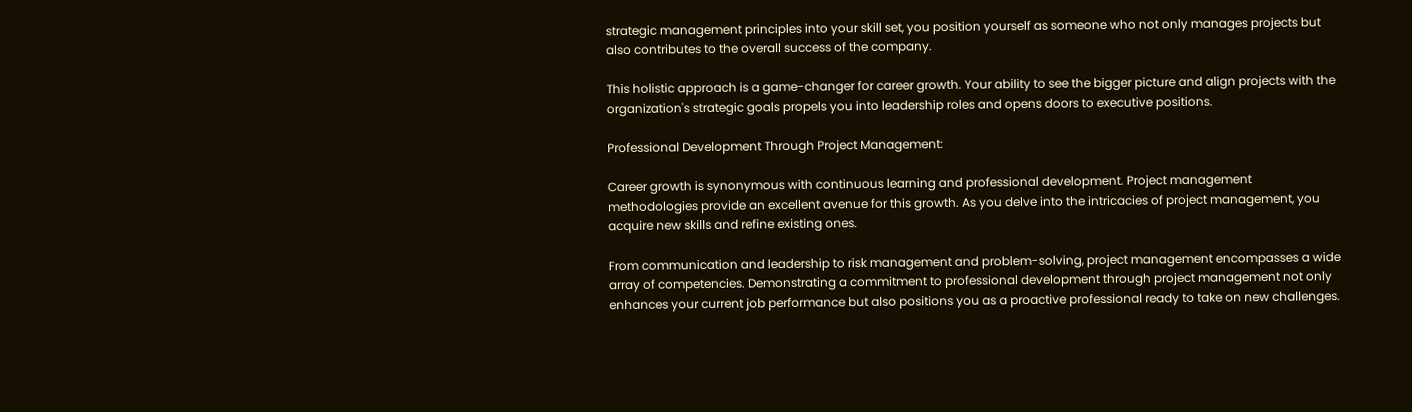strategic management principles into your skill set, you position yourself as someone who not only manages projects but also contributes to the overall success of the company.

This holistic approach is a game-changer for career growth. Your ability to see the bigger picture and align projects with the organization's strategic goals propels you into leadership roles and opens doors to executive positions.

Professional Development Through Project Management:

Career growth is synonymous with continuous learning and professional development. Project management methodologies provide an excellent avenue for this growth. As you delve into the intricacies of project management, you acquire new skills and refine existing ones.

From communication and leadership to risk management and problem-solving, project management encompasses a wide array of competencies. Demonstrating a commitment to professional development through project management not only enhances your current job performance but also positions you as a proactive professional ready to take on new challenges.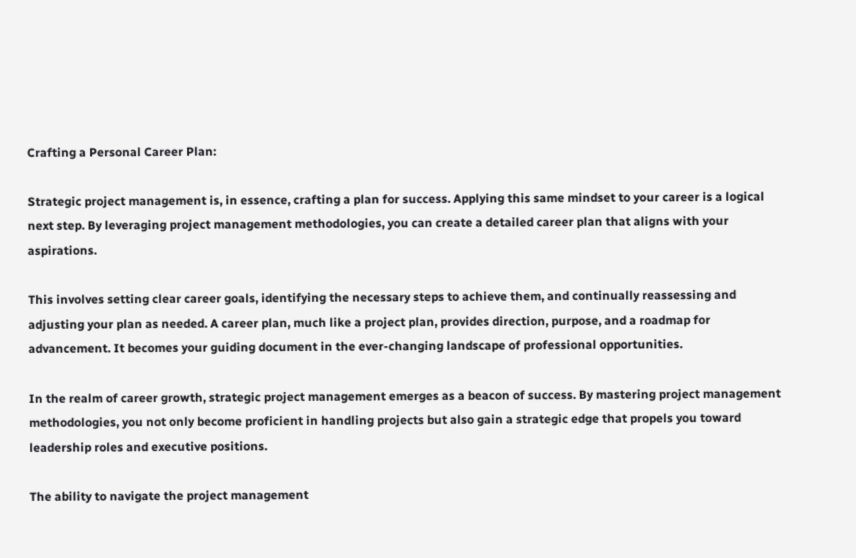Crafting a Personal Career Plan:

Strategic project management is, in essence, crafting a plan for success. Applying this same mindset to your career is a logical next step. By leveraging project management methodologies, you can create a detailed career plan that aligns with your aspirations.

This involves setting clear career goals, identifying the necessary steps to achieve them, and continually reassessing and adjusting your plan as needed. A career plan, much like a project plan, provides direction, purpose, and a roadmap for advancement. It becomes your guiding document in the ever-changing landscape of professional opportunities.

In the realm of career growth, strategic project management emerges as a beacon of success. By mastering project management methodologies, you not only become proficient in handling projects but also gain a strategic edge that propels you toward leadership roles and executive positions.

The ability to navigate the project management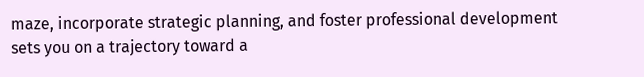maze, incorporate strategic planning, and foster professional development sets you on a trajectory toward a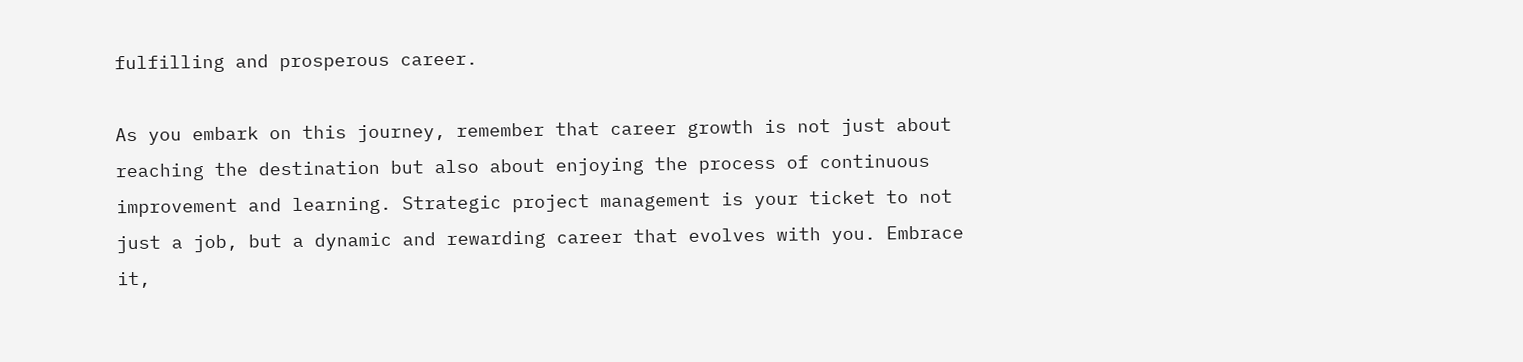fulfilling and prosperous career.

As you embark on this journey, remember that career growth is not just about reaching the destination but also about enjoying the process of continuous improvement and learning. Strategic project management is your ticket to not just a job, but a dynamic and rewarding career that evolves with you. Embrace it,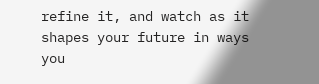refine it, and watch as it shapes your future in ways you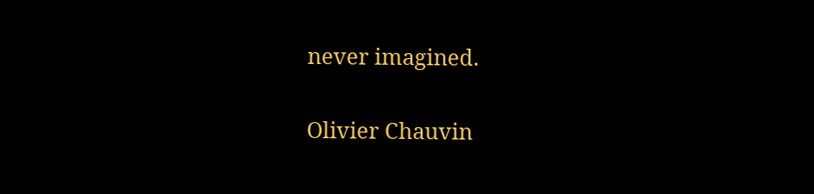never imagined.

Olivier Chauvin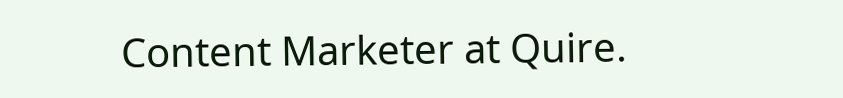Content Marketer at Quire.